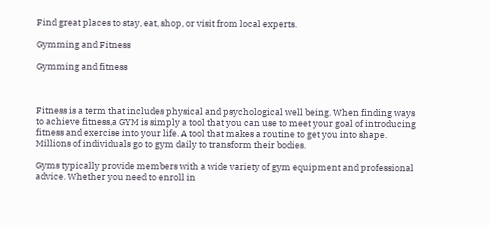Find great places to stay, eat, shop, or visit from local experts.

Gymming and Fitness

Gymming and fitness



Fitness is a term that includes physical and psychological well being. When finding ways to achieve fitness,a GYM is simply a tool that you can use to meet your goal of introducing fitness and exercise into your life. A tool that makes a routine to get you into shape. Millions of individuals go to gym daily to transform their bodies.

Gyms typically provide members with a wide variety of gym equipment and professional advice. Whether you need to enroll in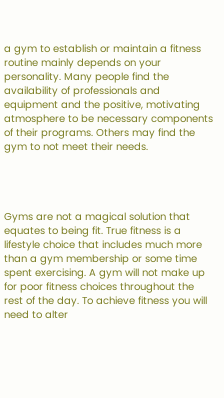a gym to establish or maintain a fitness routine mainly depends on your personality. Many people find the availability of professionals and equipment and the positive, motivating atmosphere to be necessary components of their programs. Others may find the gym to not meet their needs.




Gyms are not a magical solution that equates to being fit. True fitness is a lifestyle choice that includes much more than a gym membership or some time spent exercising. A gym will not make up for poor fitness choices throughout the rest of the day. To achieve fitness you will need to alter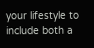your lifestyle to include both a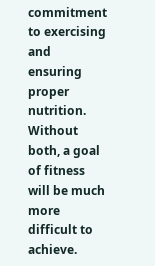commitment to exercising and ensuring proper nutrition. Without both, a goal of fitness will be much more difficult to achieve.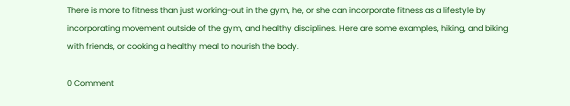There is more to fitness than just working-out in the gym, he, or she can incorporate fitness as a lifestyle by incorporating movement outside of the gym, and healthy disciplines. Here are some examples, hiking, and biking with friends, or cooking a healthy meal to nourish the body.

0 Comment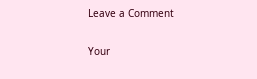Leave a Comment

Your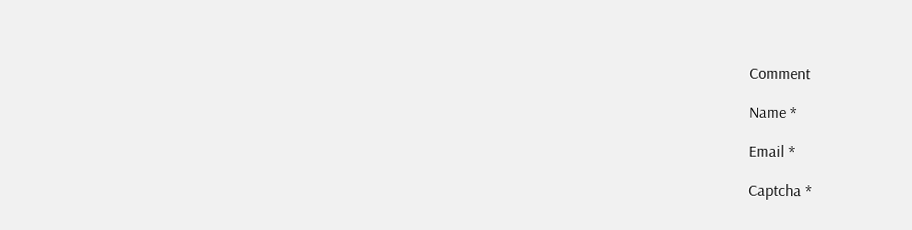Comment

Name *

Email *

Captcha *